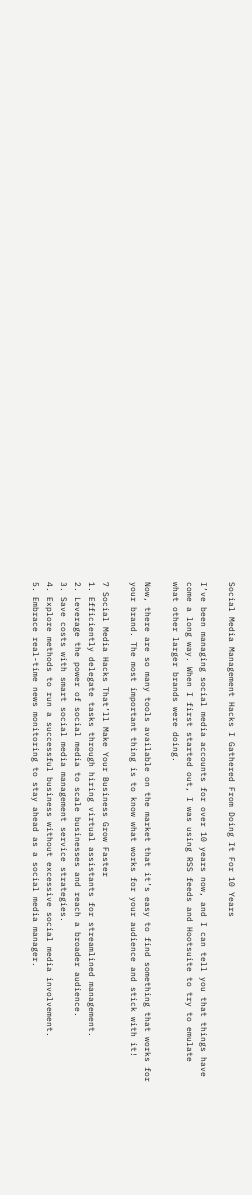Social Media Management Hacks I Gathered From Doing It For 10 Years

I’ve been managing social media accounts for over 10 years now, and I can tell you that things have come a long way. When I first started out, I was using RSS feeds and Hootsuite to try to emulate what other larger brands were doing.

Now, there are so many tools available on the market that it’s easy to find something that works for your brand. The most important thing is to know what works for your audience and stick with it!

7 Social Media Hacks That’ll Make Your Business Grow Faster
1. Efficiently delegate tasks through hiring virtual assistants for streamlined management.
2. Leverage the power of social media to scale businesses and reach a broader audience.
3. Save costs with smart social media management service strategies.
4. Explore methods to run a successful business without excessive social media involvement.
5. Embrace real-time news monitoring to stay ahead as a social media manager.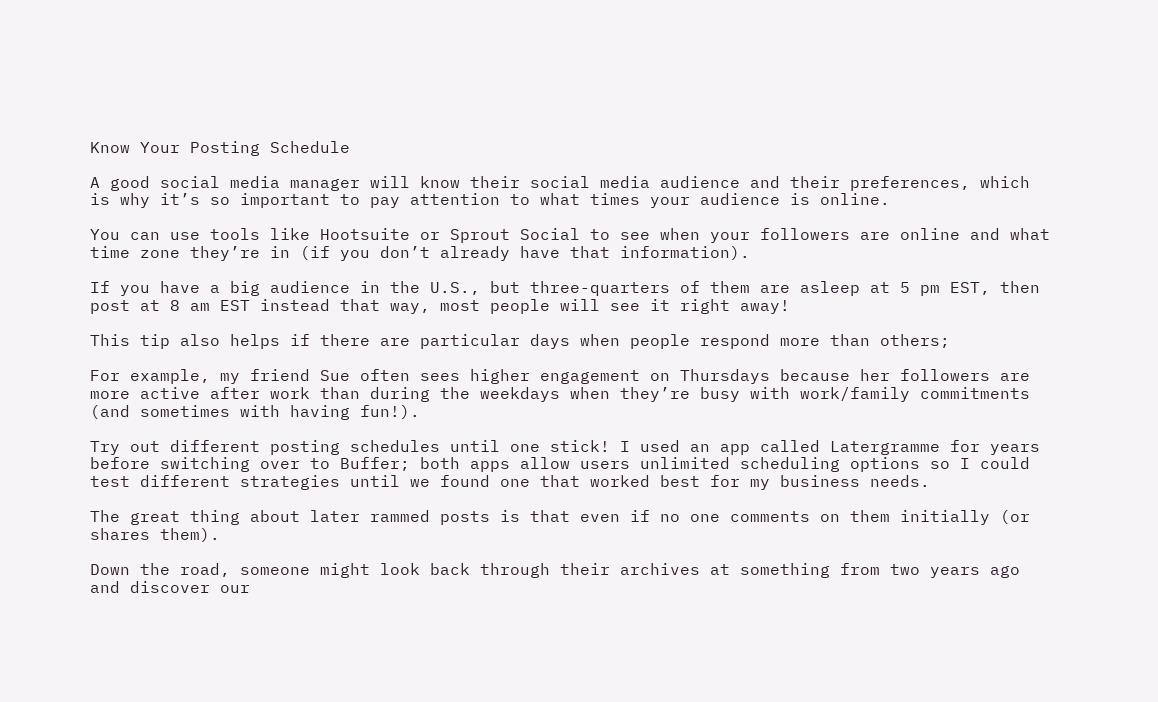Know Your Posting Schedule

A good social media manager will know their social media audience and their preferences, which is why it’s so important to pay attention to what times your audience is online.

You can use tools like Hootsuite or Sprout Social to see when your followers are online and what time zone they’re in (if you don’t already have that information).

If you have a big audience in the U.S., but three-quarters of them are asleep at 5 pm EST, then post at 8 am EST instead that way, most people will see it right away!

This tip also helps if there are particular days when people respond more than others;

For example, my friend Sue often sees higher engagement on Thursdays because her followers are more active after work than during the weekdays when they’re busy with work/family commitments (and sometimes with having fun!).

Try out different posting schedules until one stick! I used an app called Latergramme for years before switching over to Buffer; both apps allow users unlimited scheduling options so I could test different strategies until we found one that worked best for my business needs.

The great thing about later rammed posts is that even if no one comments on them initially (or shares them).

Down the road, someone might look back through their archives at something from two years ago and discover our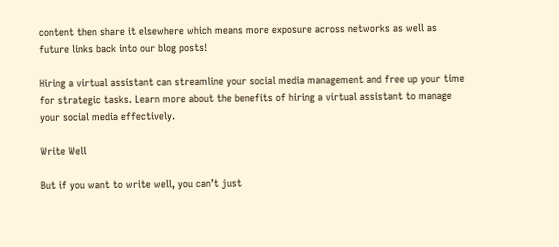content then share it elsewhere which means more exposure across networks as well as future links back into our blog posts!

Hiring a virtual assistant can streamline your social media management and free up your time for strategic tasks. Learn more about the benefits of hiring a virtual assistant to manage your social media effectively.

Write Well

But if you want to write well, you can’t just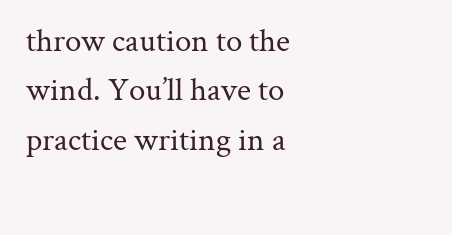throw caution to the wind. You’ll have to practice writing in a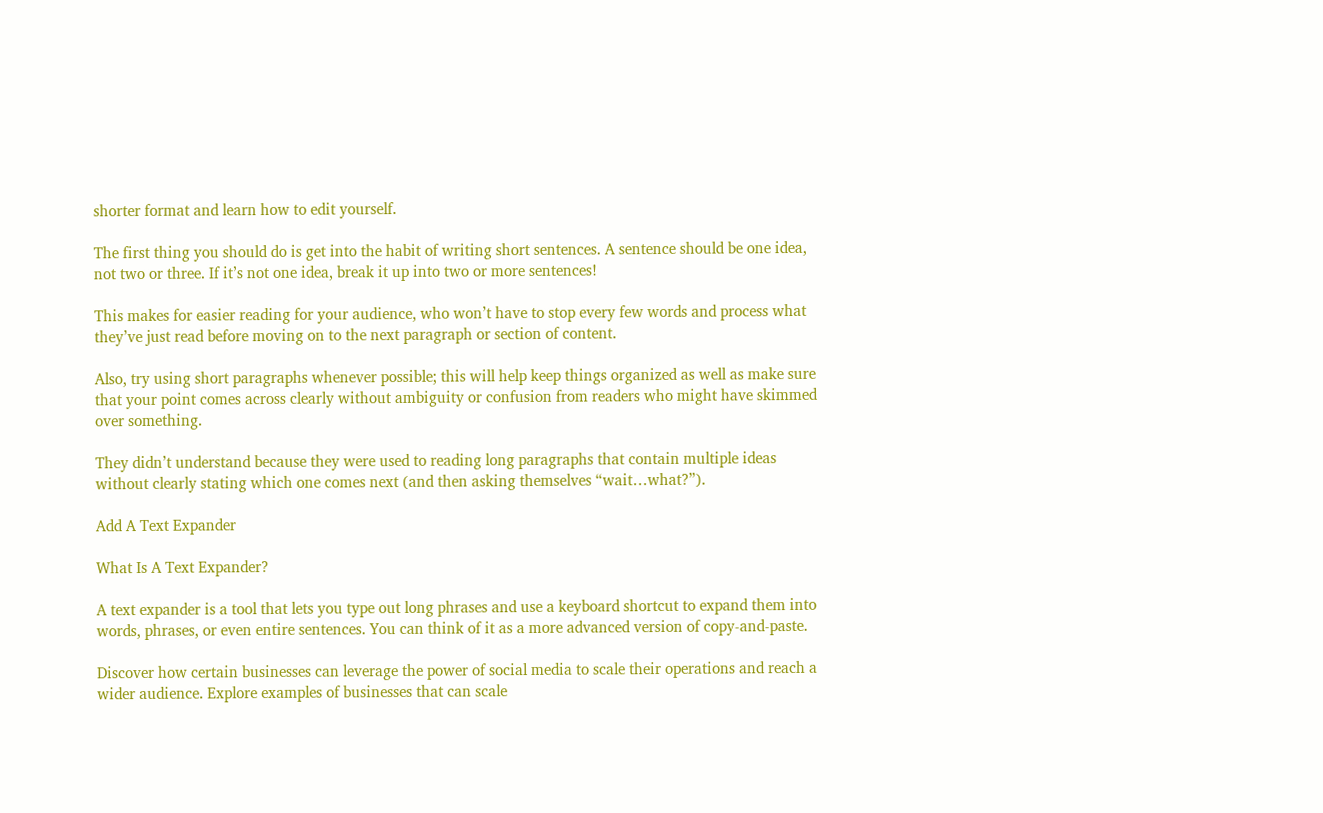shorter format and learn how to edit yourself.

The first thing you should do is get into the habit of writing short sentences. A sentence should be one idea, not two or three. If it’s not one idea, break it up into two or more sentences!

This makes for easier reading for your audience, who won’t have to stop every few words and process what they’ve just read before moving on to the next paragraph or section of content.

Also, try using short paragraphs whenever possible; this will help keep things organized as well as make sure that your point comes across clearly without ambiguity or confusion from readers who might have skimmed over something.

They didn’t understand because they were used to reading long paragraphs that contain multiple ideas without clearly stating which one comes next (and then asking themselves “wait…what?”).

Add A Text Expander

What Is A Text Expander?

A text expander is a tool that lets you type out long phrases and use a keyboard shortcut to expand them into words, phrases, or even entire sentences. You can think of it as a more advanced version of copy-and-paste.

Discover how certain businesses can leverage the power of social media to scale their operations and reach a wider audience. Explore examples of businesses that can scale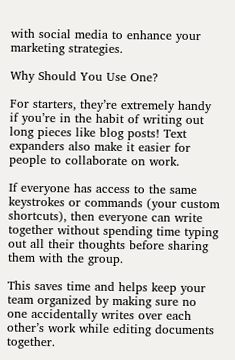with social media to enhance your marketing strategies.

Why Should You Use One?

For starters, they’re extremely handy if you’re in the habit of writing out long pieces like blog posts! Text expanders also make it easier for people to collaborate on work.

If everyone has access to the same keystrokes or commands (your custom shortcuts), then everyone can write together without spending time typing out all their thoughts before sharing them with the group.

This saves time and helps keep your team organized by making sure no one accidentally writes over each other’s work while editing documents together.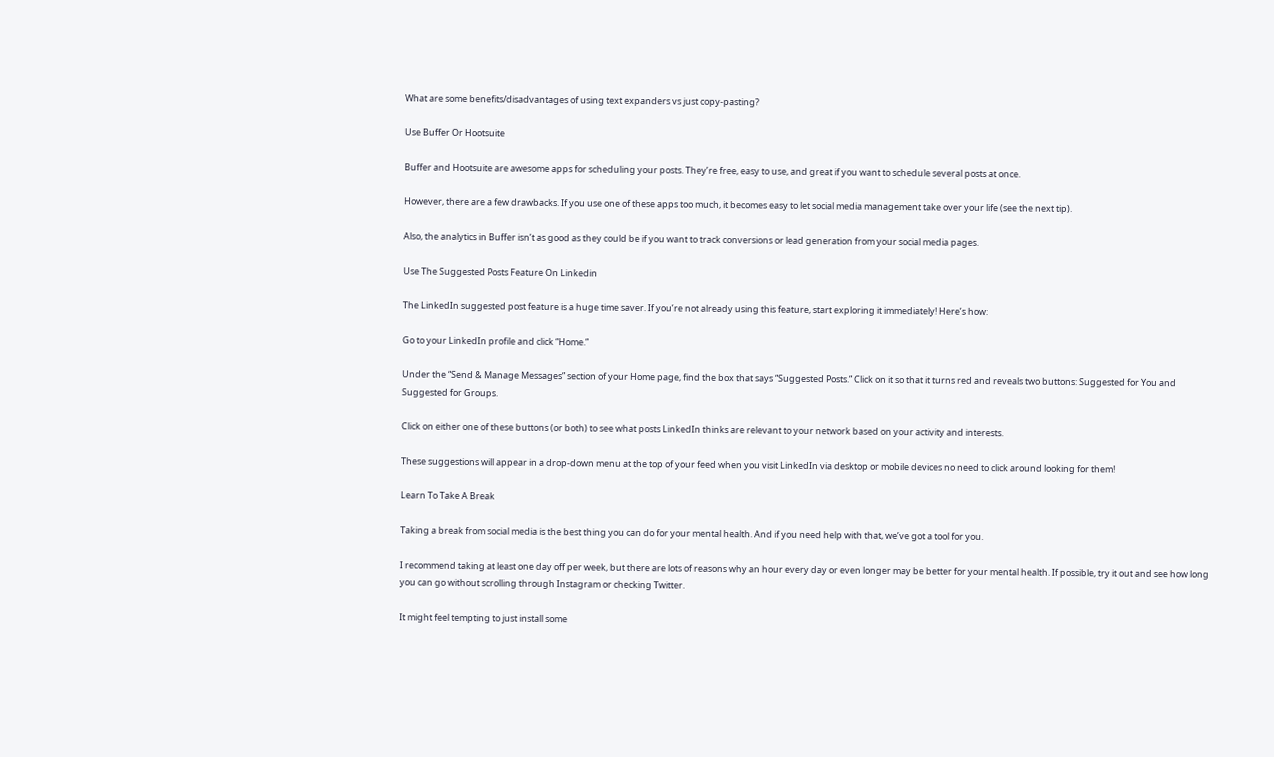What are some benefits/disadvantages of using text expanders vs just copy-pasting?

Use Buffer Or Hootsuite

Buffer and Hootsuite are awesome apps for scheduling your posts. They’re free, easy to use, and great if you want to schedule several posts at once.

However, there are a few drawbacks. If you use one of these apps too much, it becomes easy to let social media management take over your life (see the next tip).

Also, the analytics in Buffer isn’t as good as they could be if you want to track conversions or lead generation from your social media pages.

Use The Suggested Posts Feature On Linkedin

The LinkedIn suggested post feature is a huge time saver. If you’re not already using this feature, start exploring it immediately! Here’s how:

Go to your LinkedIn profile and click “Home.”

Under the “Send & Manage Messages” section of your Home page, find the box that says “Suggested Posts.” Click on it so that it turns red and reveals two buttons: Suggested for You and Suggested for Groups.

Click on either one of these buttons (or both) to see what posts LinkedIn thinks are relevant to your network based on your activity and interests.

These suggestions will appear in a drop-down menu at the top of your feed when you visit LinkedIn via desktop or mobile devices no need to click around looking for them!

Learn To Take A Break

Taking a break from social media is the best thing you can do for your mental health. And if you need help with that, we’ve got a tool for you.

I recommend taking at least one day off per week, but there are lots of reasons why an hour every day or even longer may be better for your mental health. If possible, try it out and see how long you can go without scrolling through Instagram or checking Twitter.

It might feel tempting to just install some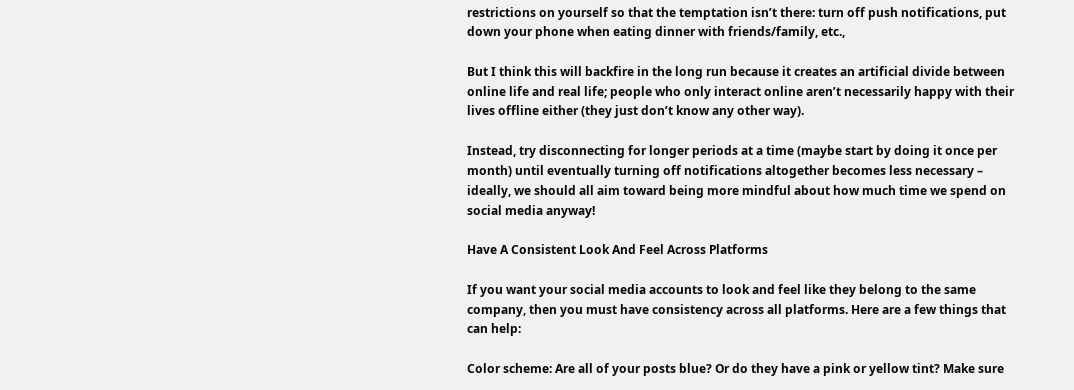restrictions on yourself so that the temptation isn’t there: turn off push notifications, put down your phone when eating dinner with friends/family, etc.,

But I think this will backfire in the long run because it creates an artificial divide between online life and real life; people who only interact online aren’t necessarily happy with their lives offline either (they just don’t know any other way).

Instead, try disconnecting for longer periods at a time (maybe start by doing it once per month) until eventually turning off notifications altogether becomes less necessary – ideally, we should all aim toward being more mindful about how much time we spend on social media anyway!

Have A Consistent Look And Feel Across Platforms

If you want your social media accounts to look and feel like they belong to the same company, then you must have consistency across all platforms. Here are a few things that can help:

Color scheme: Are all of your posts blue? Or do they have a pink or yellow tint? Make sure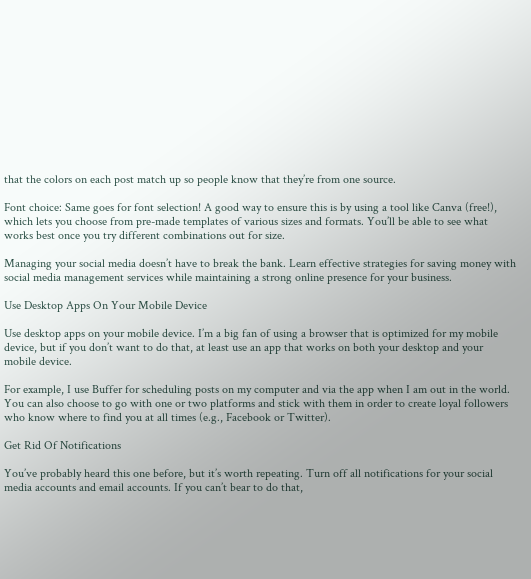that the colors on each post match up so people know that they’re from one source.

Font choice: Same goes for font selection! A good way to ensure this is by using a tool like Canva (free!), which lets you choose from pre-made templates of various sizes and formats. You’ll be able to see what works best once you try different combinations out for size.

Managing your social media doesn’t have to break the bank. Learn effective strategies for saving money with social media management services while maintaining a strong online presence for your business.

Use Desktop Apps On Your Mobile Device

Use desktop apps on your mobile device. I’m a big fan of using a browser that is optimized for my mobile device, but if you don’t want to do that, at least use an app that works on both your desktop and your mobile device.

For example, I use Buffer for scheduling posts on my computer and via the app when I am out in the world. You can also choose to go with one or two platforms and stick with them in order to create loyal followers who know where to find you at all times (e.g., Facebook or Twitter).

Get Rid Of Notifications

You’ve probably heard this one before, but it’s worth repeating. Turn off all notifications for your social media accounts and email accounts. If you can’t bear to do that,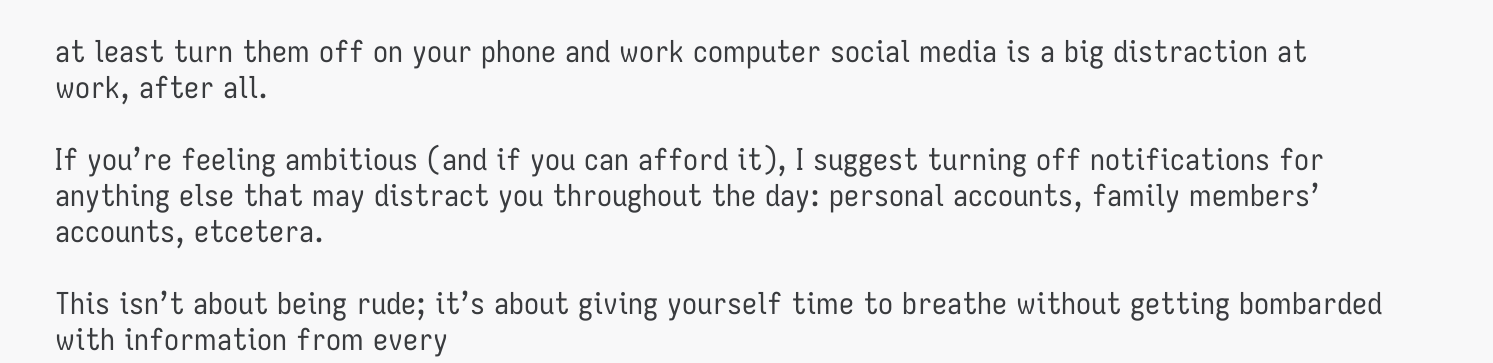at least turn them off on your phone and work computer social media is a big distraction at work, after all.

If you’re feeling ambitious (and if you can afford it), I suggest turning off notifications for anything else that may distract you throughout the day: personal accounts, family members’ accounts, etcetera.

This isn’t about being rude; it’s about giving yourself time to breathe without getting bombarded with information from every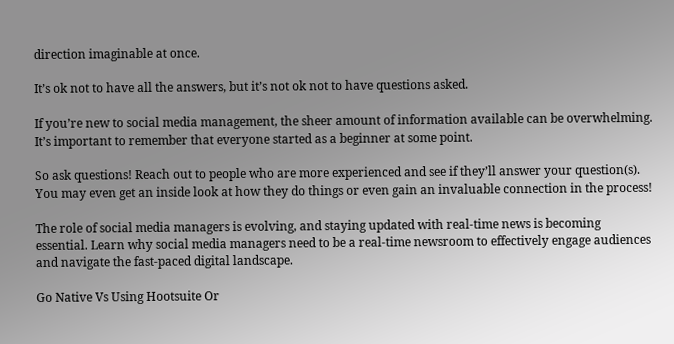direction imaginable at once.

It’s ok not to have all the answers, but it’s not ok not to have questions asked.

If you’re new to social media management, the sheer amount of information available can be overwhelming. It’s important to remember that everyone started as a beginner at some point.

So ask questions! Reach out to people who are more experienced and see if they’ll answer your question(s). You may even get an inside look at how they do things or even gain an invaluable connection in the process!

The role of social media managers is evolving, and staying updated with real-time news is becoming essential. Learn why social media managers need to be a real-time newsroom to effectively engage audiences and navigate the fast-paced digital landscape.

Go Native Vs Using Hootsuite Or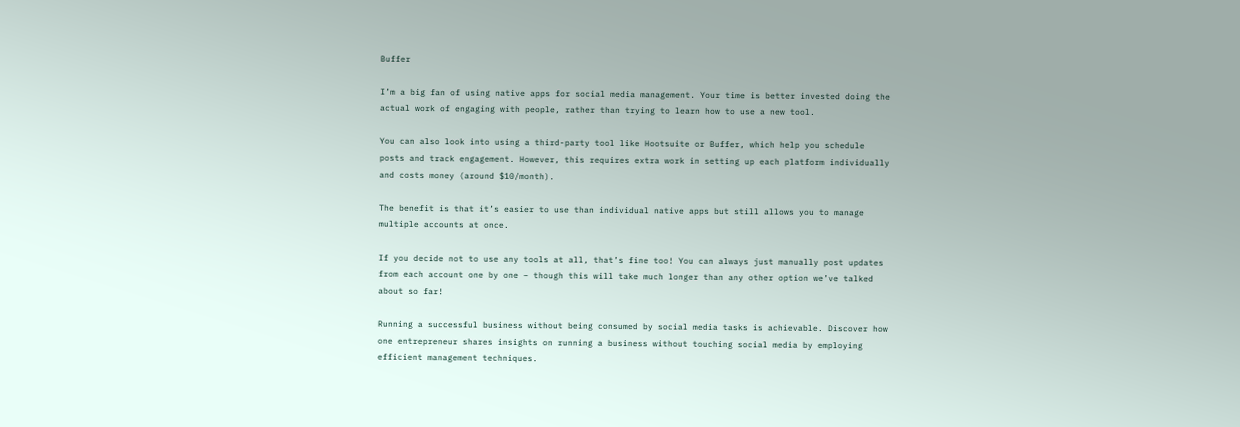Buffer

I’m a big fan of using native apps for social media management. Your time is better invested doing the actual work of engaging with people, rather than trying to learn how to use a new tool.

You can also look into using a third-party tool like Hootsuite or Buffer, which help you schedule posts and track engagement. However, this requires extra work in setting up each platform individually and costs money (around $10/month).

The benefit is that it’s easier to use than individual native apps but still allows you to manage multiple accounts at once.

If you decide not to use any tools at all, that’s fine too! You can always just manually post updates from each account one by one – though this will take much longer than any other option we’ve talked about so far!

Running a successful business without being consumed by social media tasks is achievable. Discover how one entrepreneur shares insights on running a business without touching social media by employing efficient management techniques.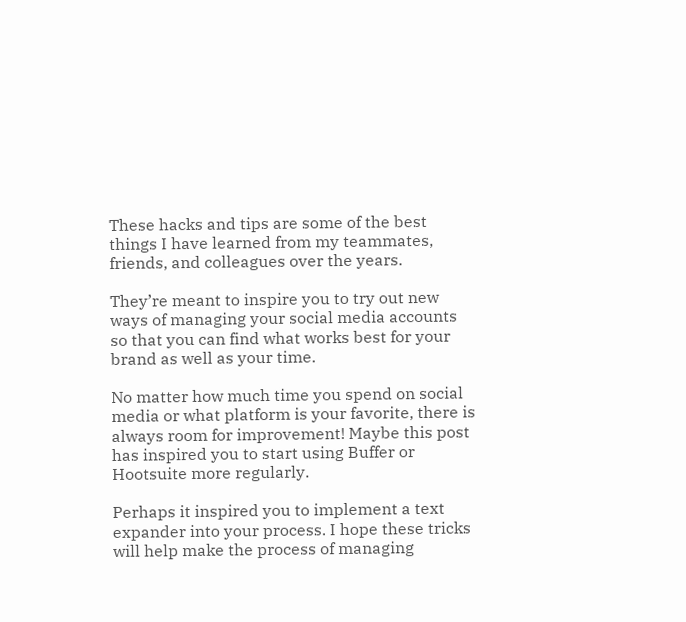These hacks and tips are some of the best things I have learned from my teammates, friends, and colleagues over the years.

They’re meant to inspire you to try out new ways of managing your social media accounts so that you can find what works best for your brand as well as your time.

No matter how much time you spend on social media or what platform is your favorite, there is always room for improvement! Maybe this post has inspired you to start using Buffer or Hootsuite more regularly.

Perhaps it inspired you to implement a text expander into your process. I hope these tricks will help make the process of managing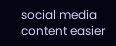social media content easier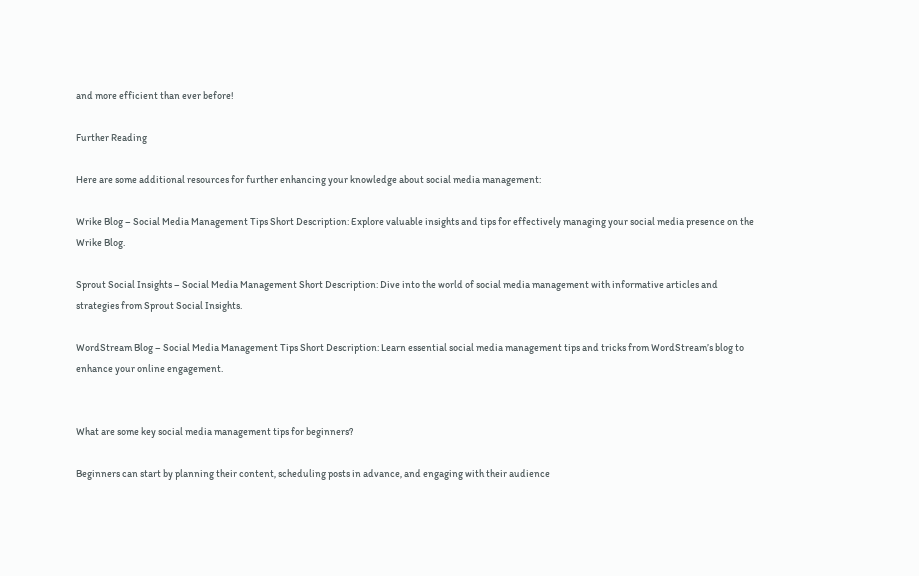and more efficient than ever before!

Further Reading

Here are some additional resources for further enhancing your knowledge about social media management:

Wrike Blog – Social Media Management Tips Short Description: Explore valuable insights and tips for effectively managing your social media presence on the Wrike Blog.

Sprout Social Insights – Social Media Management Short Description: Dive into the world of social media management with informative articles and strategies from Sprout Social Insights.

WordStream Blog – Social Media Management Tips Short Description: Learn essential social media management tips and tricks from WordStream’s blog to enhance your online engagement.


What are some key social media management tips for beginners?

Beginners can start by planning their content, scheduling posts in advance, and engaging with their audience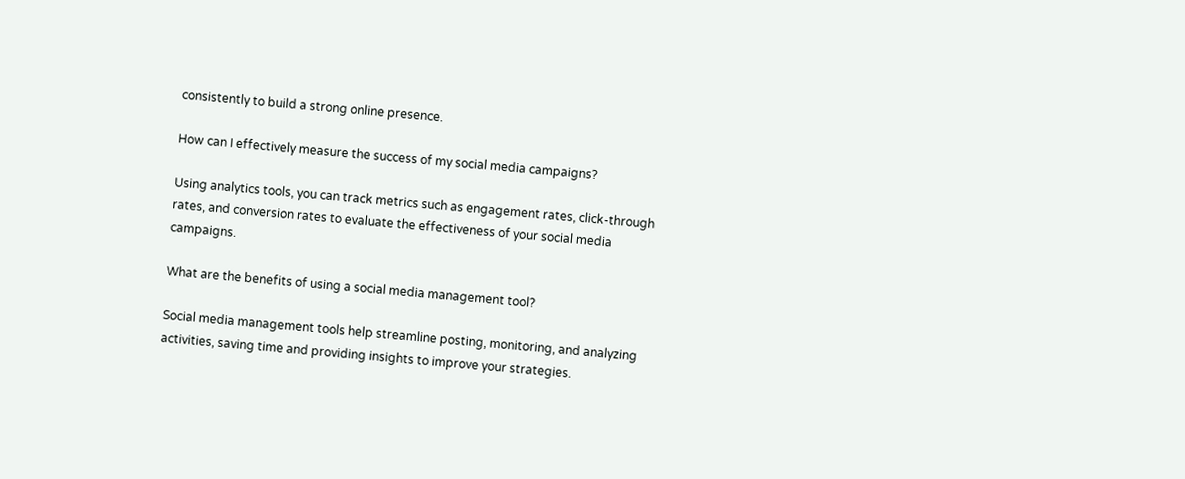consistently to build a strong online presence.

How can I effectively measure the success of my social media campaigns?

Using analytics tools, you can track metrics such as engagement rates, click-through rates, and conversion rates to evaluate the effectiveness of your social media campaigns.

What are the benefits of using a social media management tool?

Social media management tools help streamline posting, monitoring, and analyzing activities, saving time and providing insights to improve your strategies.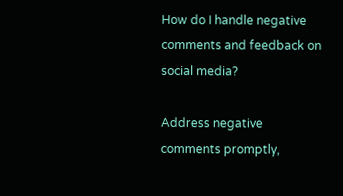How do I handle negative comments and feedback on social media?

Address negative comments promptly,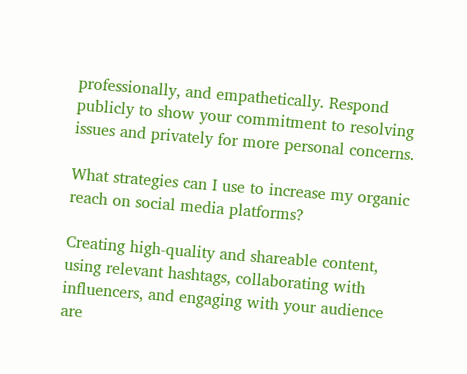professionally, and empathetically. Respond publicly to show your commitment to resolving issues and privately for more personal concerns.

What strategies can I use to increase my organic reach on social media platforms?

Creating high-quality and shareable content, using relevant hashtags, collaborating with influencers, and engaging with your audience are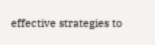effective strategies to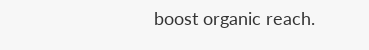boost organic reach.